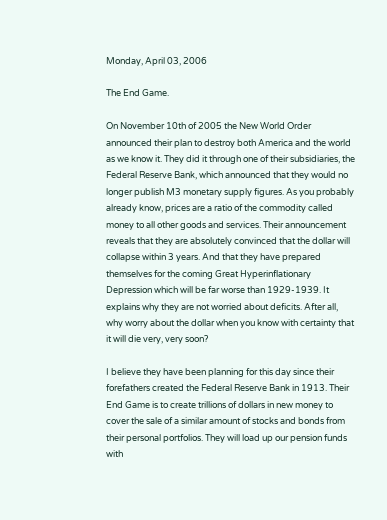Monday, April 03, 2006

The End Game.

On November 10th of 2005 the New World Order announced their plan to destroy both America and the world as we know it. They did it through one of their subsidiaries, the Federal Reserve Bank, which announced that they would no longer publish M3 monetary supply figures. As you probably already know, prices are a ratio of the commodity called money to all other goods and services. Their announcement reveals that they are absolutely convinced that the dollar will collapse within 3 years. And that they have prepared themselves for the coming Great Hyperinflationary Depression which will be far worse than 1929-1939. It explains why they are not worried about deficits. After all, why worry about the dollar when you know with certainty that it will die very, very soon?

I believe they have been planning for this day since their forefathers created the Federal Reserve Bank in 1913. Their End Game is to create trillions of dollars in new money to cover the sale of a similar amount of stocks and bonds from their personal portfolios. They will load up our pension funds with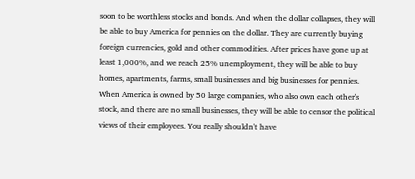soon to be worthless stocks and bonds. And when the dollar collapses, they will be able to buy America for pennies on the dollar. They are currently buying foreign currencies, gold and other commodities. After prices have gone up at least 1,000%, and we reach 25% unemployment, they will be able to buy homes, apartments, farms, small businesses and big businesses for pennies. When America is owned by 50 large companies, who also own each other's stock, and there are no small businesses, they will be able to censor the political views of their employees. You really shouldn't have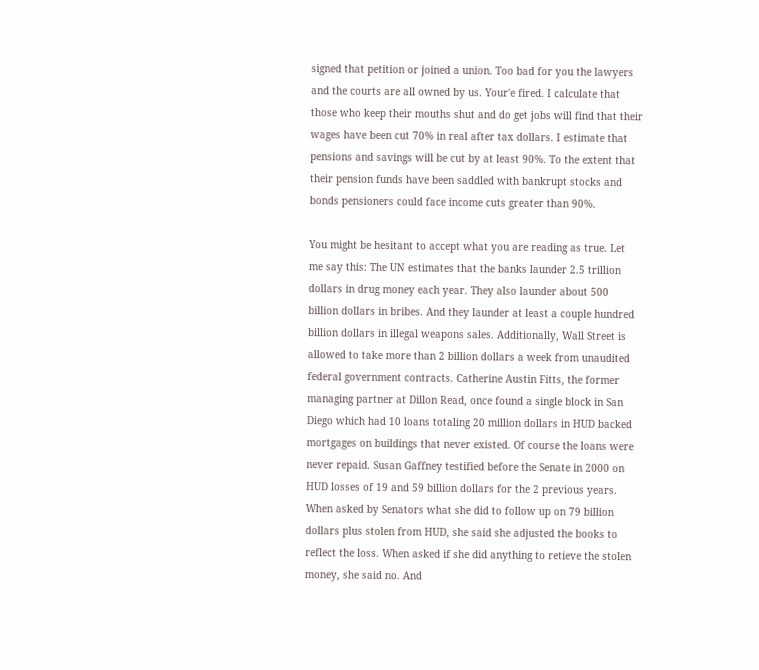signed that petition or joined a union. Too bad for you the lawyers and the courts are all owned by us. Your'e fired. I calculate that those who keep their mouths shut and do get jobs will find that their wages have been cut 70% in real after tax dollars. I estimate that pensions and savings will be cut by at least 90%. To the extent that their pension funds have been saddled with bankrupt stocks and bonds pensioners could face income cuts greater than 90%.

You might be hesitant to accept what you are reading as true. Let me say this: The UN estimates that the banks launder 2.5 trillion dollars in drug money each year. They also launder about 500 billion dollars in bribes. And they launder at least a couple hundred billion dollars in illegal weapons sales. Additionally, Wall Street is allowed to take more than 2 billion dollars a week from unaudited federal government contracts. Catherine Austin Fitts, the former managing partner at Dillon Read, once found a single block in San Diego which had 10 loans totaling 20 million dollars in HUD backed mortgages on buildings that never existed. Of course the loans were never repaid. Susan Gaffney testified before the Senate in 2000 on HUD losses of 19 and 59 billion dollars for the 2 previous years. When asked by Senators what she did to follow up on 79 billion dollars plus stolen from HUD, she said she adjusted the books to reflect the loss. When asked if she did anything to retieve the stolen money, she said no. And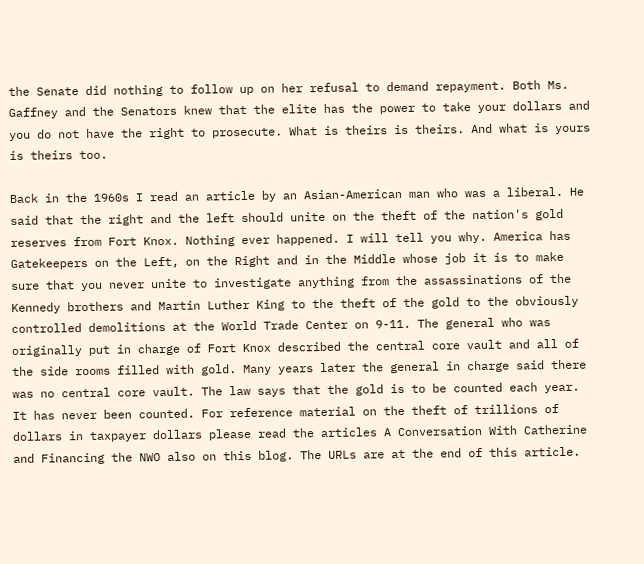the Senate did nothing to follow up on her refusal to demand repayment. Both Ms. Gaffney and the Senators knew that the elite has the power to take your dollars and you do not have the right to prosecute. What is theirs is theirs. And what is yours is theirs too.

Back in the 1960s I read an article by an Asian-American man who was a liberal. He said that the right and the left should unite on the theft of the nation's gold reserves from Fort Knox. Nothing ever happened. I will tell you why. America has Gatekeepers on the Left, on the Right and in the Middle whose job it is to make sure that you never unite to investigate anything from the assassinations of the Kennedy brothers and Martin Luther King to the theft of the gold to the obviously controlled demolitions at the World Trade Center on 9-11. The general who was originally put in charge of Fort Knox described the central core vault and all of the side rooms filled with gold. Many years later the general in charge said there was no central core vault. The law says that the gold is to be counted each year. It has never been counted. For reference material on the theft of trillions of dollars in taxpayer dollars please read the articles A Conversation With Catherine and Financing the NWO also on this blog. The URLs are at the end of this article.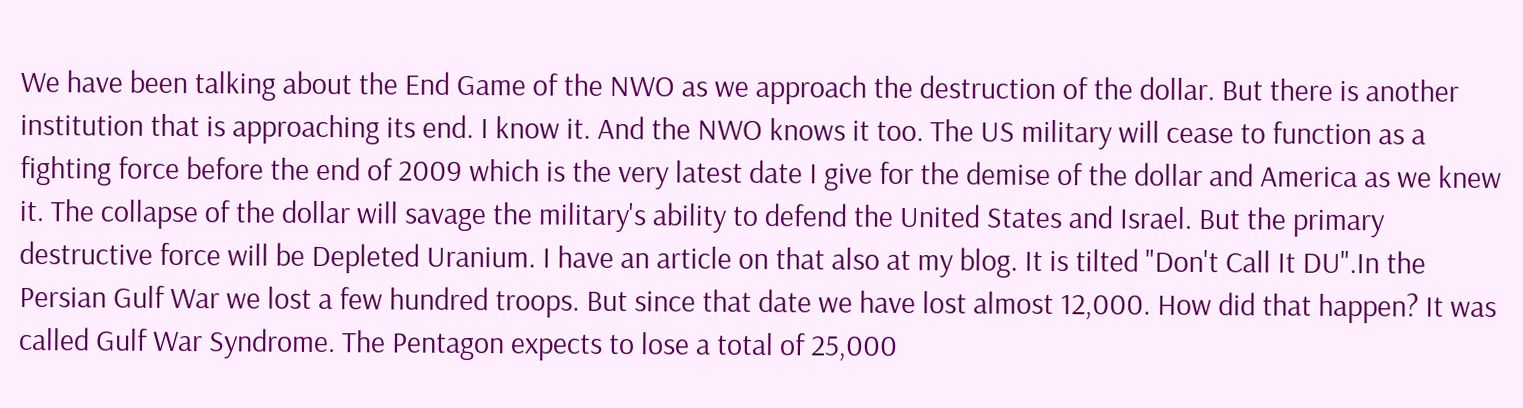We have been talking about the End Game of the NWO as we approach the destruction of the dollar. But there is another institution that is approaching its end. I know it. And the NWO knows it too. The US military will cease to function as a fighting force before the end of 2009 which is the very latest date I give for the demise of the dollar and America as we knew it. The collapse of the dollar will savage the military's ability to defend the United States and Israel. But the primary destructive force will be Depleted Uranium. I have an article on that also at my blog. It is tilted "Don't Call It DU".In the Persian Gulf War we lost a few hundred troops. But since that date we have lost almost 12,000. How did that happen? It was called Gulf War Syndrome. The Pentagon expects to lose a total of 25,000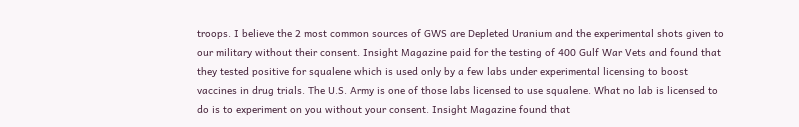troops. I believe the 2 most common sources of GWS are Depleted Uranium and the experimental shots given to our military without their consent. Insight Magazine paid for the testing of 400 Gulf War Vets and found that they tested positive for squalene which is used only by a few labs under experimental licensing to boost vaccines in drug trials. The U.S. Army is one of those labs licensed to use squalene. What no lab is licensed to do is to experiment on you without your consent. Insight Magazine found that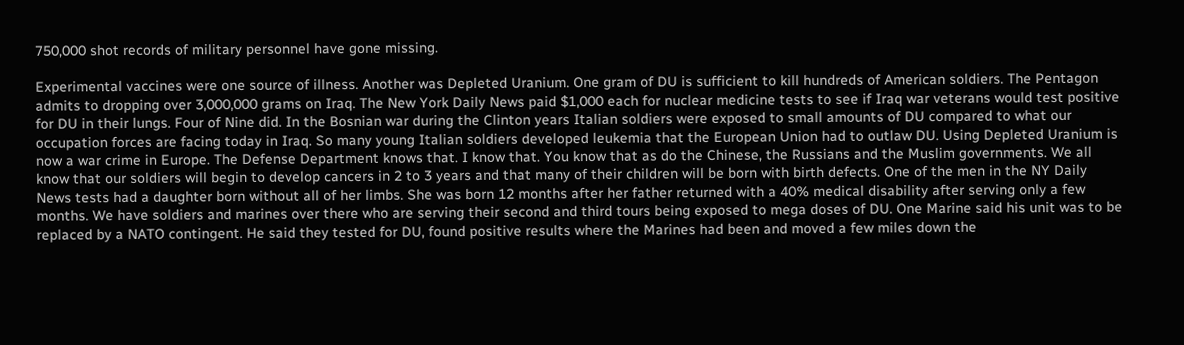750,000 shot records of military personnel have gone missing.

Experimental vaccines were one source of illness. Another was Depleted Uranium. One gram of DU is sufficient to kill hundreds of American soldiers. The Pentagon admits to dropping over 3,000,000 grams on Iraq. The New York Daily News paid $1,000 each for nuclear medicine tests to see if Iraq war veterans would test positive for DU in their lungs. Four of Nine did. In the Bosnian war during the Clinton years Italian soldiers were exposed to small amounts of DU compared to what our occupation forces are facing today in Iraq. So many young Italian soldiers developed leukemia that the European Union had to outlaw DU. Using Depleted Uranium is now a war crime in Europe. The Defense Department knows that. I know that. You know that as do the Chinese, the Russians and the Muslim governments. We all know that our soldiers will begin to develop cancers in 2 to 3 years and that many of their children will be born with birth defects. One of the men in the NY Daily News tests had a daughter born without all of her limbs. She was born 12 months after her father returned with a 40% medical disability after serving only a few months. We have soldiers and marines over there who are serving their second and third tours being exposed to mega doses of DU. One Marine said his unit was to be replaced by a NATO contingent. He said they tested for DU, found positive results where the Marines had been and moved a few miles down the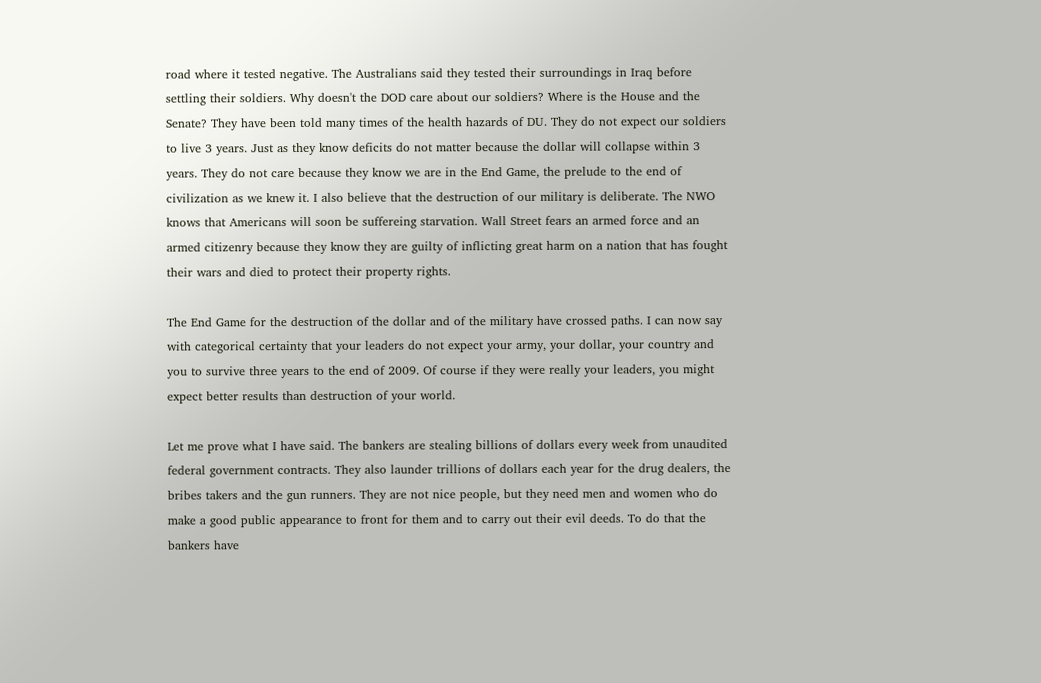road where it tested negative. The Australians said they tested their surroundings in Iraq before settling their soldiers. Why doesn't the DOD care about our soldiers? Where is the House and the Senate? They have been told many times of the health hazards of DU. They do not expect our soldiers to live 3 years. Just as they know deficits do not matter because the dollar will collapse within 3 years. They do not care because they know we are in the End Game, the prelude to the end of civilization as we knew it. I also believe that the destruction of our military is deliberate. The NWO knows that Americans will soon be suffereing starvation. Wall Street fears an armed force and an armed citizenry because they know they are guilty of inflicting great harm on a nation that has fought their wars and died to protect their property rights.

The End Game for the destruction of the dollar and of the military have crossed paths. I can now say with categorical certainty that your leaders do not expect your army, your dollar, your country and you to survive three years to the end of 2009. Of course if they were really your leaders, you might expect better results than destruction of your world.

Let me prove what I have said. The bankers are stealing billions of dollars every week from unaudited federal government contracts. They also launder trillions of dollars each year for the drug dealers, the bribes takers and the gun runners. They are not nice people, but they need men and women who do make a good public appearance to front for them and to carry out their evil deeds. To do that the bankers have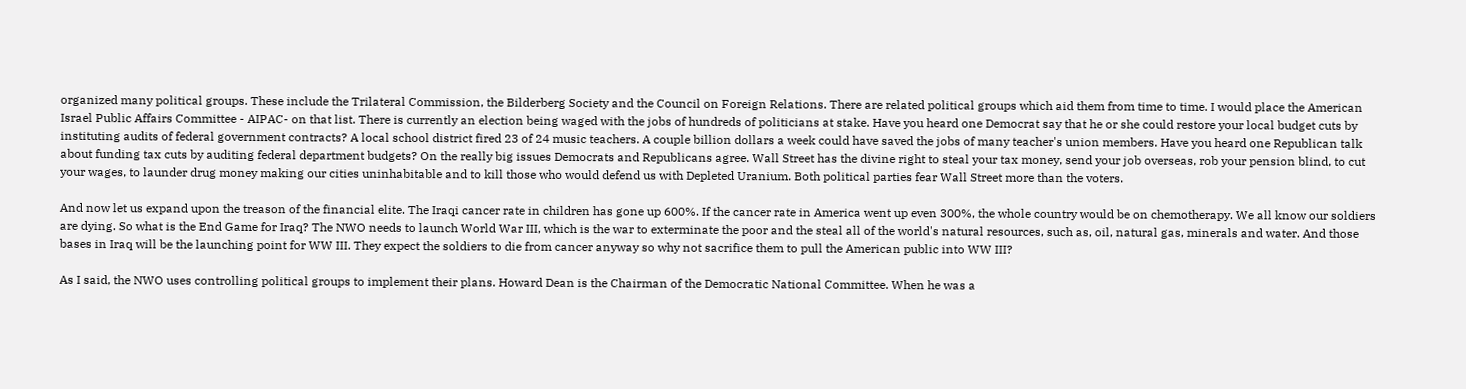organized many political groups. These include the Trilateral Commission, the Bilderberg Society and the Council on Foreign Relations. There are related political groups which aid them from time to time. I would place the American Israel Public Affairs Committee - AIPAC- on that list. There is currently an election being waged with the jobs of hundreds of politicians at stake. Have you heard one Democrat say that he or she could restore your local budget cuts by instituting audits of federal government contracts? A local school district fired 23 of 24 music teachers. A couple billion dollars a week could have saved the jobs of many teacher's union members. Have you heard one Republican talk about funding tax cuts by auditing federal department budgets? On the really big issues Democrats and Republicans agree. Wall Street has the divine right to steal your tax money, send your job overseas, rob your pension blind, to cut your wages, to launder drug money making our cities uninhabitable and to kill those who would defend us with Depleted Uranium. Both political parties fear Wall Street more than the voters.

And now let us expand upon the treason of the financial elite. The Iraqi cancer rate in children has gone up 600%. If the cancer rate in America went up even 300%, the whole country would be on chemotherapy. We all know our soldiers are dying. So what is the End Game for Iraq? The NWO needs to launch World War III, which is the war to exterminate the poor and the steal all of the world's natural resources, such as, oil, natural gas, minerals and water. And those bases in Iraq will be the launching point for WW III. They expect the soldiers to die from cancer anyway so why not sacrifice them to pull the American public into WW III?

As I said, the NWO uses controlling political groups to implement their plans. Howard Dean is the Chairman of the Democratic National Committee. When he was a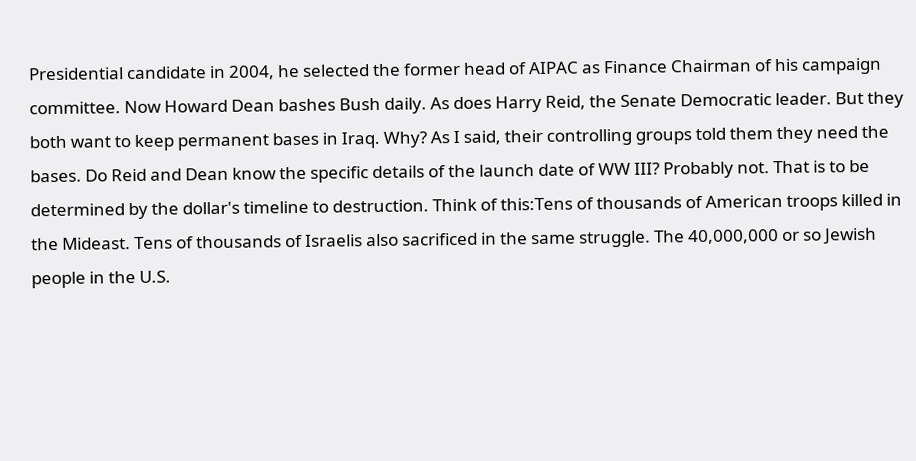Presidential candidate in 2004, he selected the former head of AIPAC as Finance Chairman of his campaign committee. Now Howard Dean bashes Bush daily. As does Harry Reid, the Senate Democratic leader. But they both want to keep permanent bases in Iraq. Why? As I said, their controlling groups told them they need the bases. Do Reid and Dean know the specific details of the launch date of WW III? Probably not. That is to be determined by the dollar's timeline to destruction. Think of this:Tens of thousands of American troops killed in the Mideast. Tens of thousands of Israelis also sacrificed in the same struggle. The 40,000,000 or so Jewish people in the U.S.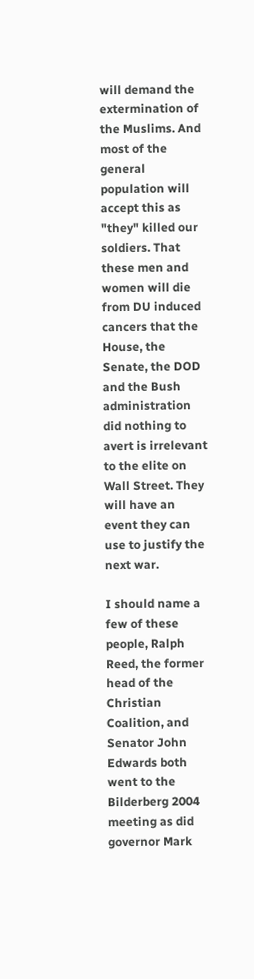will demand the extermination of the Muslims. And most of the general population will accept this as "they" killed our soldiers. That these men and women will die from DU induced cancers that the House, the Senate, the DOD and the Bush administration did nothing to avert is irrelevant to the elite on Wall Street. They will have an event they can use to justify the next war.

I should name a few of these people, Ralph Reed, the former head of the Christian Coalition, and Senator John Edwards both went to the Bilderberg 2004 meeting as did governor Mark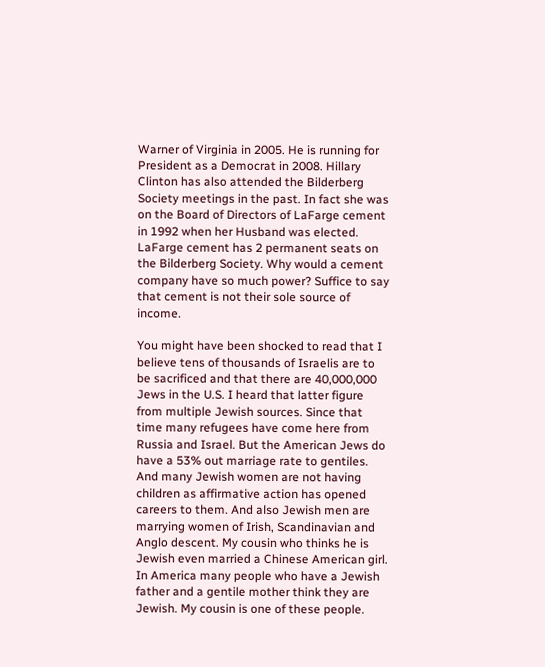Warner of Virginia in 2005. He is running for President as a Democrat in 2008. Hillary Clinton has also attended the Bilderberg Society meetings in the past. In fact she was on the Board of Directors of LaFarge cement in 1992 when her Husband was elected. LaFarge cement has 2 permanent seats on the Bilderberg Society. Why would a cement company have so much power? Suffice to say that cement is not their sole source of income.

You might have been shocked to read that I believe tens of thousands of Israelis are to be sacrificed and that there are 40,000,000 Jews in the U.S. I heard that latter figure from multiple Jewish sources. Since that time many refugees have come here from Russia and Israel. But the American Jews do have a 53% out marriage rate to gentiles. And many Jewish women are not having children as affirmative action has opened careers to them. And also Jewish men are marrying women of Irish, Scandinavian and Anglo descent. My cousin who thinks he is Jewish even married a Chinese American girl. In America many people who have a Jewish father and a gentile mother think they are Jewish. My cousin is one of these people.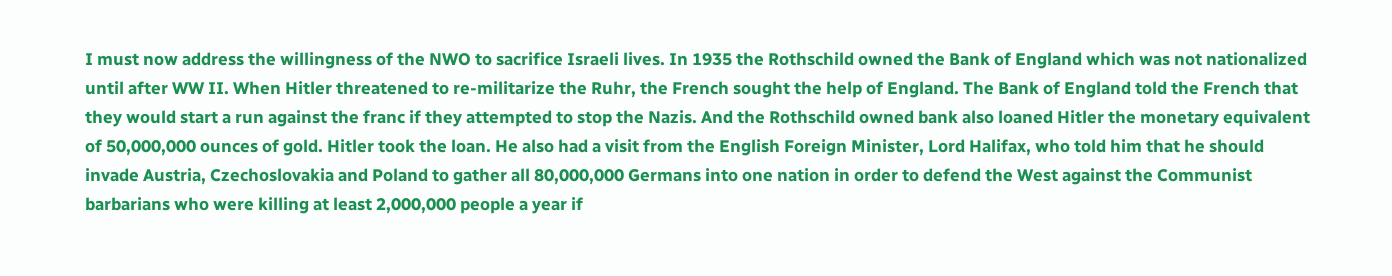I must now address the willingness of the NWO to sacrifice Israeli lives. In 1935 the Rothschild owned the Bank of England which was not nationalized until after WW II. When Hitler threatened to re-militarize the Ruhr, the French sought the help of England. The Bank of England told the French that they would start a run against the franc if they attempted to stop the Nazis. And the Rothschild owned bank also loaned Hitler the monetary equivalent of 50,000,000 ounces of gold. Hitler took the loan. He also had a visit from the English Foreign Minister, Lord Halifax, who told him that he should invade Austria, Czechoslovakia and Poland to gather all 80,000,000 Germans into one nation in order to defend the West against the Communist barbarians who were killing at least 2,000,000 people a year if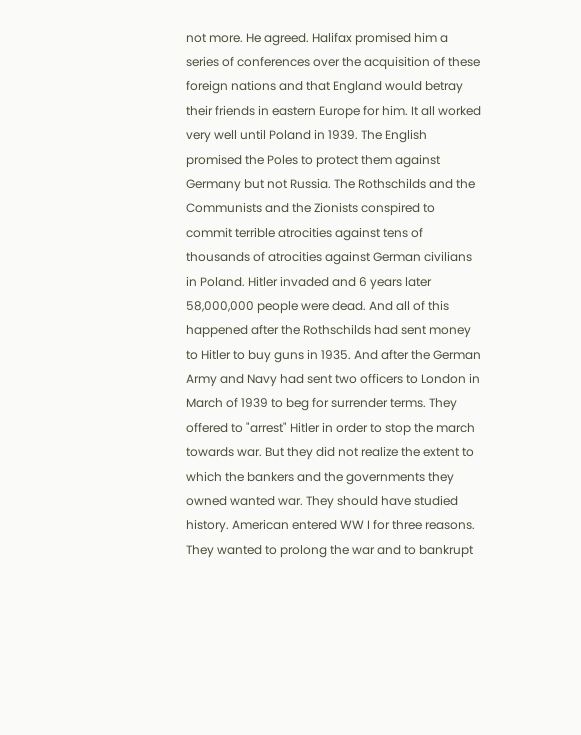not more. He agreed. Halifax promised him a series of conferences over the acquisition of these foreign nations and that England would betray their friends in eastern Europe for him. It all worked very well until Poland in 1939. The English promised the Poles to protect them against Germany but not Russia. The Rothschilds and the Communists and the Zionists conspired to commit terrible atrocities against tens of thousands of atrocities against German civilians in Poland. Hitler invaded and 6 years later 58,000,000 people were dead. And all of this happened after the Rothschilds had sent money to Hitler to buy guns in 1935. And after the German Army and Navy had sent two officers to London in March of 1939 to beg for surrender terms. They offered to "arrest" Hitler in order to stop the march towards war. But they did not realize the extent to which the bankers and the governments they owned wanted war. They should have studied history. American entered WW I for three reasons. They wanted to prolong the war and to bankrupt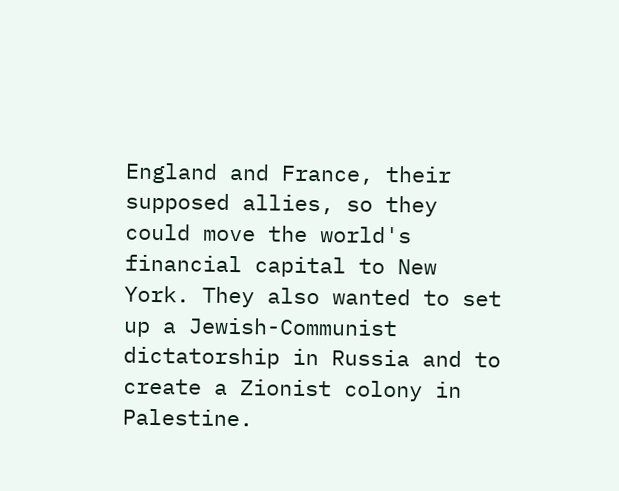England and France, their supposed allies, so they could move the world's financial capital to New York. They also wanted to set up a Jewish-Communist dictatorship in Russia and to create a Zionist colony in Palestine.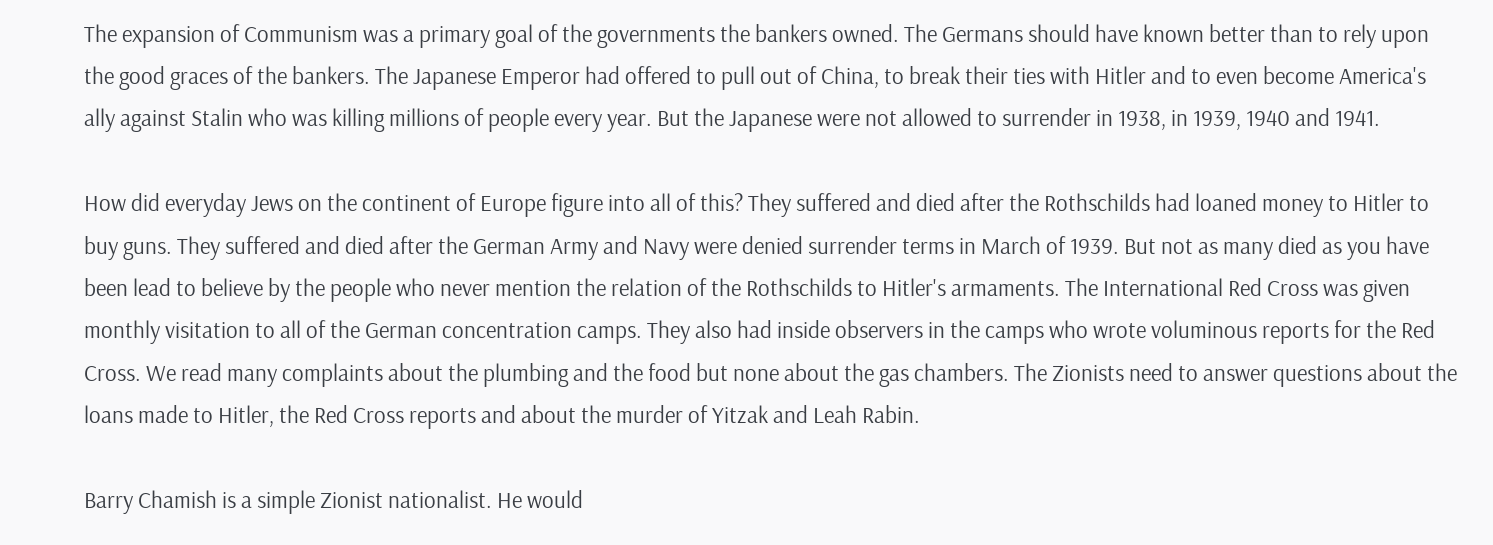The expansion of Communism was a primary goal of the governments the bankers owned. The Germans should have known better than to rely upon the good graces of the bankers. The Japanese Emperor had offered to pull out of China, to break their ties with Hitler and to even become America's ally against Stalin who was killing millions of people every year. But the Japanese were not allowed to surrender in 1938, in 1939, 1940 and 1941.

How did everyday Jews on the continent of Europe figure into all of this? They suffered and died after the Rothschilds had loaned money to Hitler to buy guns. They suffered and died after the German Army and Navy were denied surrender terms in March of 1939. But not as many died as you have been lead to believe by the people who never mention the relation of the Rothschilds to Hitler's armaments. The International Red Cross was given monthly visitation to all of the German concentration camps. They also had inside observers in the camps who wrote voluminous reports for the Red Cross. We read many complaints about the plumbing and the food but none about the gas chambers. The Zionists need to answer questions about the loans made to Hitler, the Red Cross reports and about the murder of Yitzak and Leah Rabin.

Barry Chamish is a simple Zionist nationalist. He would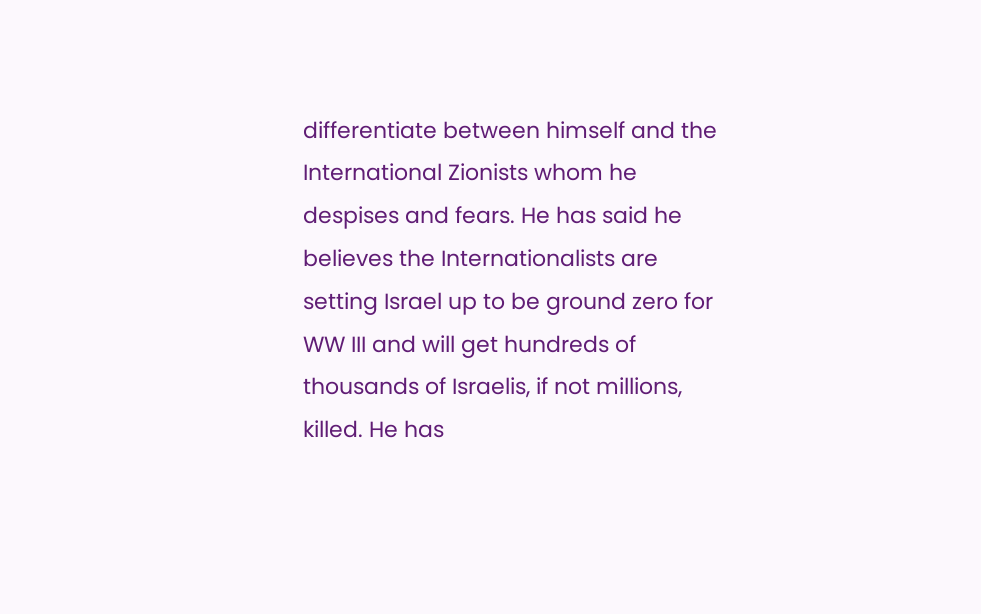differentiate between himself and the International Zionists whom he despises and fears. He has said he believes the Internationalists are setting Israel up to be ground zero for WW III and will get hundreds of thousands of Israelis, if not millions, killed. He has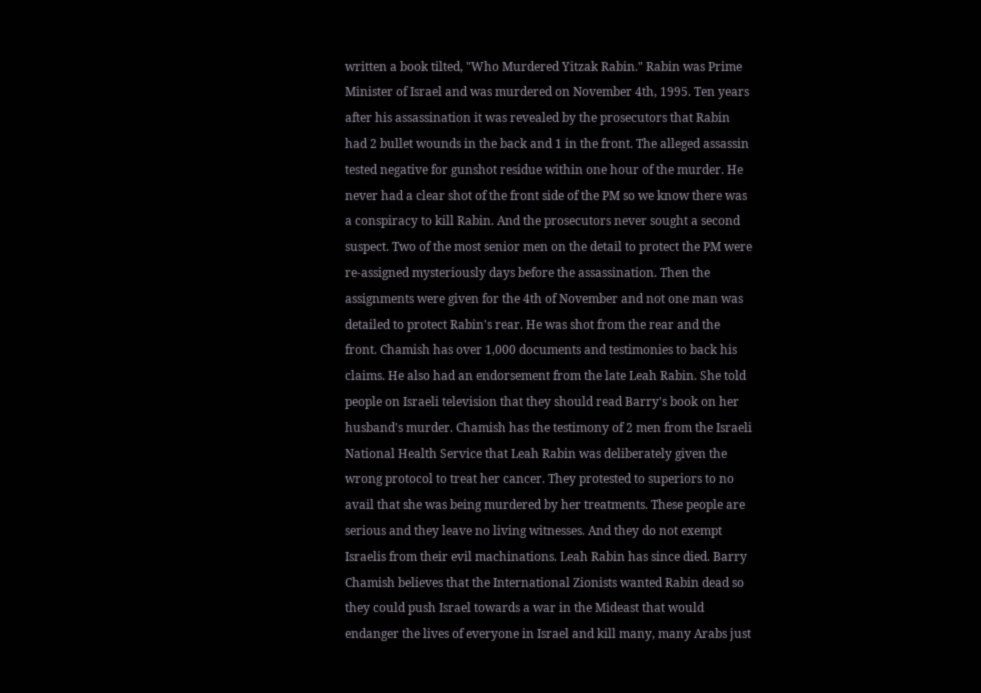written a book tilted, "Who Murdered Yitzak Rabin." Rabin was Prime Minister of Israel and was murdered on November 4th, 1995. Ten years after his assassination it was revealed by the prosecutors that Rabin had 2 bullet wounds in the back and 1 in the front. The alleged assassin tested negative for gunshot residue within one hour of the murder. He never had a clear shot of the front side of the PM so we know there was a conspiracy to kill Rabin. And the prosecutors never sought a second suspect. Two of the most senior men on the detail to protect the PM were re-assigned mysteriously days before the assassination. Then the assignments were given for the 4th of November and not one man was detailed to protect Rabin's rear. He was shot from the rear and the front. Chamish has over 1,000 documents and testimonies to back his claims. He also had an endorsement from the late Leah Rabin. She told people on Israeli television that they should read Barry's book on her husband's murder. Chamish has the testimony of 2 men from the Israeli National Health Service that Leah Rabin was deliberately given the wrong protocol to treat her cancer. They protested to superiors to no avail that she was being murdered by her treatments. These people are serious and they leave no living witnesses. And they do not exempt Israelis from their evil machinations. Leah Rabin has since died. Barry Chamish believes that the International Zionists wanted Rabin dead so they could push Israel towards a war in the Mideast that would endanger the lives of everyone in Israel and kill many, many Arabs just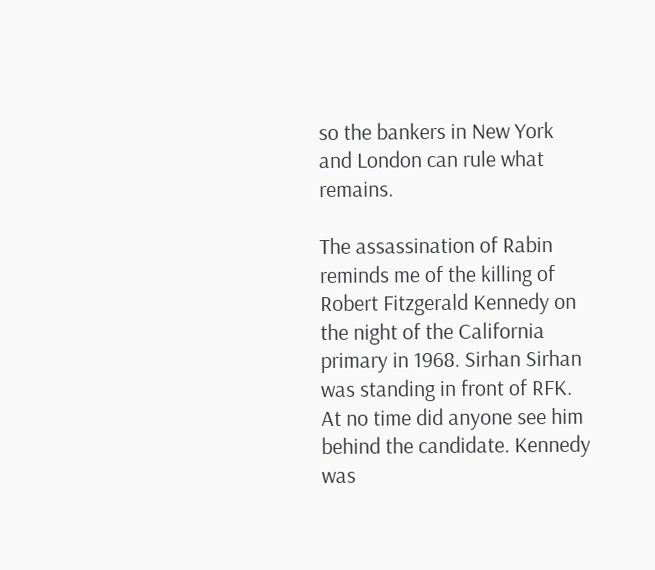so the bankers in New York and London can rule what remains.

The assassination of Rabin reminds me of the killing of Robert Fitzgerald Kennedy on the night of the California primary in 1968. Sirhan Sirhan was standing in front of RFK. At no time did anyone see him behind the candidate. Kennedy was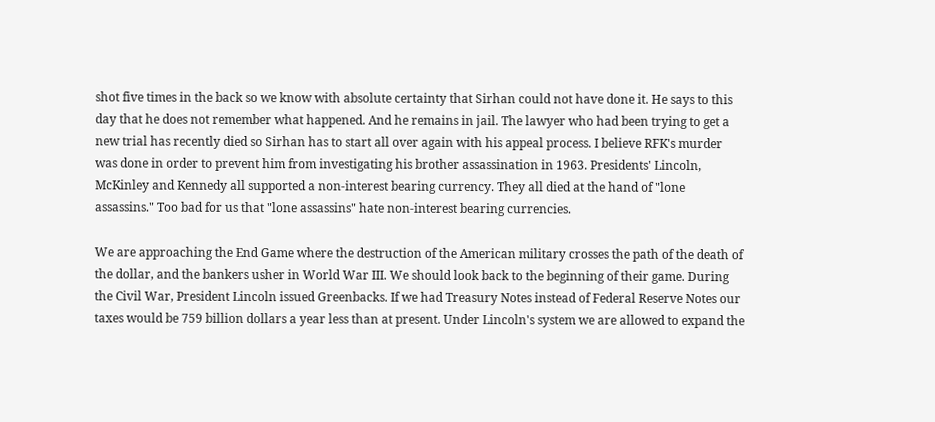shot five times in the back so we know with absolute certainty that Sirhan could not have done it. He says to this day that he does not remember what happened. And he remains in jail. The lawyer who had been trying to get a new trial has recently died so Sirhan has to start all over again with his appeal process. I believe RFK's murder was done in order to prevent him from investigating his brother assassination in 1963. Presidents' Lincoln, McKinley and Kennedy all supported a non-interest bearing currency. They all died at the hand of "lone assassins." Too bad for us that "lone assassins" hate non-interest bearing currencies.

We are approaching the End Game where the destruction of the American military crosses the path of the death of the dollar, and the bankers usher in World War III. We should look back to the beginning of their game. During the Civil War, President Lincoln issued Greenbacks. If we had Treasury Notes instead of Federal Reserve Notes our taxes would be 759 billion dollars a year less than at present. Under Lincoln's system we are allowed to expand the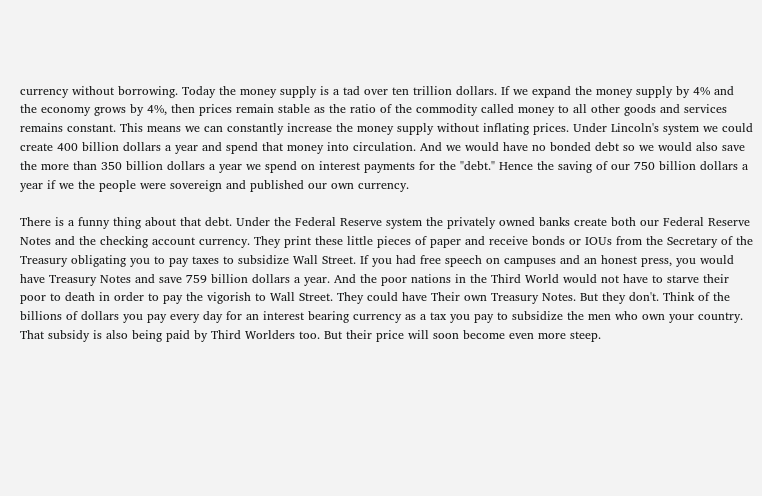currency without borrowing. Today the money supply is a tad over ten trillion dollars. If we expand the money supply by 4% and the economy grows by 4%, then prices remain stable as the ratio of the commodity called money to all other goods and services remains constant. This means we can constantly increase the money supply without inflating prices. Under Lincoln's system we could create 400 billion dollars a year and spend that money into circulation. And we would have no bonded debt so we would also save the more than 350 billion dollars a year we spend on interest payments for the "debt." Hence the saving of our 750 billion dollars a year if we the people were sovereign and published our own currency.

There is a funny thing about that debt. Under the Federal Reserve system the privately owned banks create both our Federal Reserve Notes and the checking account currency. They print these little pieces of paper and receive bonds or IOUs from the Secretary of the Treasury obligating you to pay taxes to subsidize Wall Street. If you had free speech on campuses and an honest press, you would have Treasury Notes and save 759 billion dollars a year. And the poor nations in the Third World would not have to starve their poor to death in order to pay the vigorish to Wall Street. They could have Their own Treasury Notes. But they don't. Think of the billions of dollars you pay every day for an interest bearing currency as a tax you pay to subsidize the men who own your country. That subsidy is also being paid by Third Worlders too. But their price will soon become even more steep.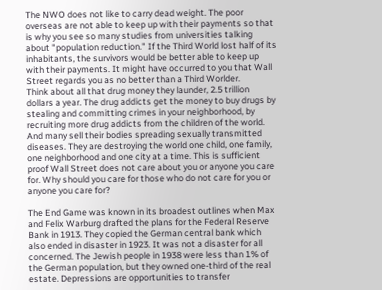The NWO does not like to carry dead weight. The poor overseas are not able to keep up with their payments so that is why you see so many studies from universities talking about "population reduction." If the Third World lost half of its inhabitants, the survivors would be better able to keep up with their payments. It might have occurred to you that Wall Street regards you as no better than a Third Worlder.
Think about all that drug money they launder, 2.5 trillion dollars a year. The drug addicts get the money to buy drugs by stealing and committing crimes in your neighborhood, by recruiting more drug addicts from the children of the world. And many sell their bodies spreading sexually transmitted diseases. They are destroying the world one child, one family, one neighborhood and one city at a time. This is sufficient proof Wall Street does not care about you or anyone you care for. Why should you care for those who do not care for you or anyone you care for?

The End Game was known in its broadest outlines when Max and Felix Warburg drafted the plans for the Federal Reserve Bank in 1913. They copied the German central bank which also ended in disaster in 1923. It was not a disaster for all concerned. The Jewish people in 1938 were less than 1% of the German population, but they owned one-third of the real estate. Depressions are opportunities to transfer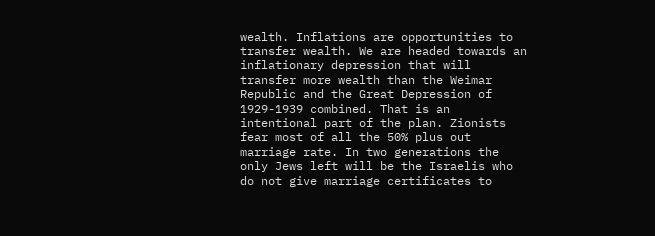wealth. Inflations are opportunities to transfer wealth. We are headed towards an inflationary depression that will transfer more wealth than the Weimar Republic and the Great Depression of 1929-1939 combined. That is an intentional part of the plan. Zionists fear most of all the 50% plus out marriage rate. In two generations the only Jews left will be the Israelis who do not give marriage certificates to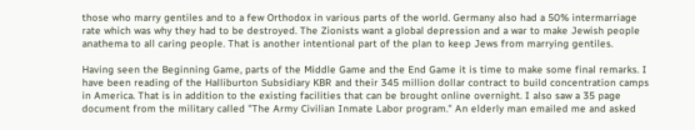those who marry gentiles and to a few Orthodox in various parts of the world. Germany also had a 50% intermarriage rate which was why they had to be destroyed. The Zionists want a global depression and a war to make Jewish people anathema to all caring people. That is another intentional part of the plan to keep Jews from marrying gentiles.

Having seen the Beginning Game, parts of the Middle Game and the End Game it is time to make some final remarks. I have been reading of the Halliburton Subsidiary KBR and their 345 million dollar contract to build concentration camps in America. That is in addition to the existing facilities that can be brought online overnight. I also saw a 35 page document from the military called "The Army Civilian Inmate Labor program." An elderly man emailed me and asked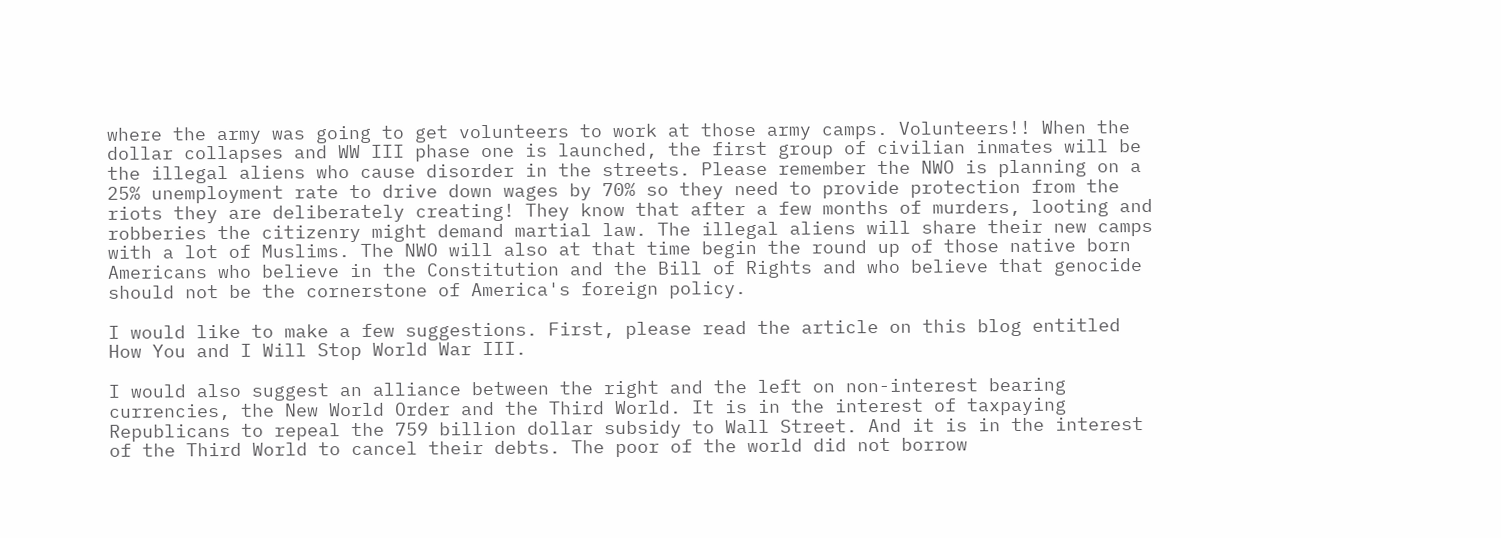where the army was going to get volunteers to work at those army camps. Volunteers!! When the dollar collapses and WW III phase one is launched, the first group of civilian inmates will be the illegal aliens who cause disorder in the streets. Please remember the NWO is planning on a 25% unemployment rate to drive down wages by 70% so they need to provide protection from the riots they are deliberately creating! They know that after a few months of murders, looting and robberies the citizenry might demand martial law. The illegal aliens will share their new camps with a lot of Muslims. The NWO will also at that time begin the round up of those native born Americans who believe in the Constitution and the Bill of Rights and who believe that genocide should not be the cornerstone of America's foreign policy.

I would like to make a few suggestions. First, please read the article on this blog entitled How You and I Will Stop World War III.

I would also suggest an alliance between the right and the left on non-interest bearing currencies, the New World Order and the Third World. It is in the interest of taxpaying Republicans to repeal the 759 billion dollar subsidy to Wall Street. And it is in the interest of the Third World to cancel their debts. The poor of the world did not borrow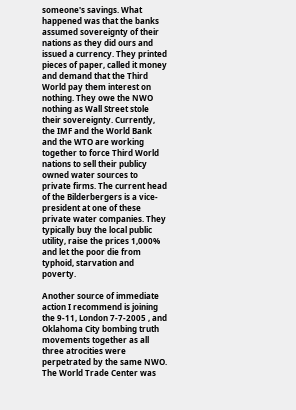someone's savings. What happened was that the banks assumed sovereignty of their nations as they did ours and issued a currency. They printed pieces of paper, called it money and demand that the Third World pay them interest on nothing. They owe the NWO nothing as Wall Street stole their sovereignty. Currently, the IMF and the World Bank and the WTO are working together to force Third World nations to sell their publicy owned water sources to private firms. The current head of the Bilderbergers is a vice-president at one of these private water companies. They typically buy the local public utility, raise the prices 1,000% and let the poor die from typhoid, starvation and poverty.

Another source of immediate action I recommend is joining the 9-11, London 7-7-2005 , and Oklahoma City bombing truth movements together as all three atrocities were perpetrated by the same NWO. The World Trade Center was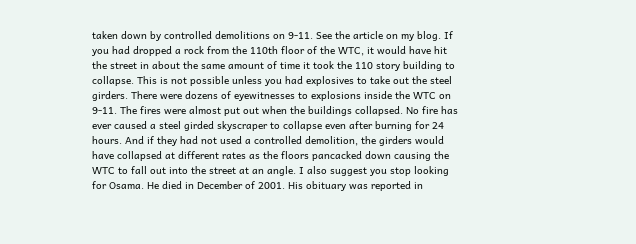taken down by controlled demolitions on 9-11. See the article on my blog. If you had dropped a rock from the 110th floor of the WTC, it would have hit the street in about the same amount of time it took the 110 story building to collapse. This is not possible unless you had explosives to take out the steel girders. There were dozens of eyewitnesses to explosions inside the WTC on 9-11. The fires were almost put out when the buildings collapsed. No fire has ever caused a steel girded skyscraper to collapse even after burning for 24 hours. And if they had not used a controlled demolition, the girders would have collapsed at different rates as the floors pancacked down causing the WTC to fall out into the street at an angle. I also suggest you stop looking for Osama. He died in December of 2001. His obituary was reported in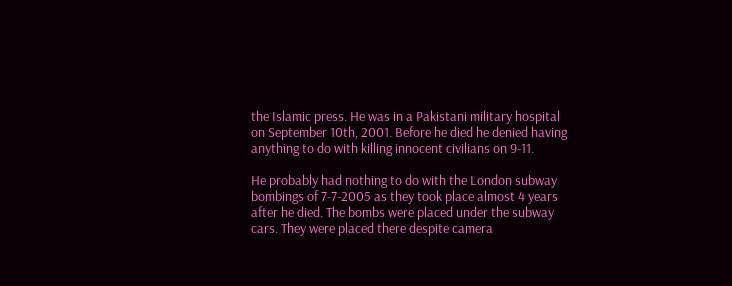the Islamic press. He was in a Pakistani military hospital on September 10th, 2001. Before he died he denied having anything to do with killing innocent civilians on 9-11.

He probably had nothing to do with the London subway bombings of 7-7-2005 as they took place almost 4 years after he died. The bombs were placed under the subway cars. They were placed there despite camera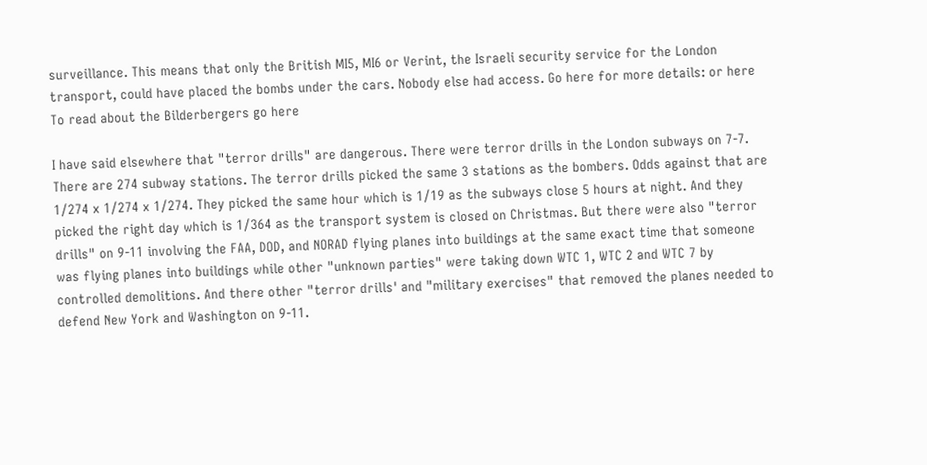surveillance. This means that only the British MI5, MI6 or Verint, the Israeli security service for the London transport, could have placed the bombs under the cars. Nobody else had access. Go here for more details: or here To read about the Bilderbergers go here

I have said elsewhere that "terror drills" are dangerous. There were terror drills in the London subways on 7-7. There are 274 subway stations. The terror drills picked the same 3 stations as the bombers. Odds against that are 1/274 x 1/274 x 1/274. They picked the same hour which is 1/19 as the subways close 5 hours at night. And they picked the right day which is 1/364 as the transport system is closed on Christmas. But there were also "terror drills" on 9-11 involving the FAA, DOD, and NORAD flying planes into buildings at the same exact time that someone was flying planes into buildings while other "unknown parties" were taking down WTC 1, WTC 2 and WTC 7 by controlled demolitions. And there other "terror drills' and "military exercises" that removed the planes needed to defend New York and Washington on 9-11.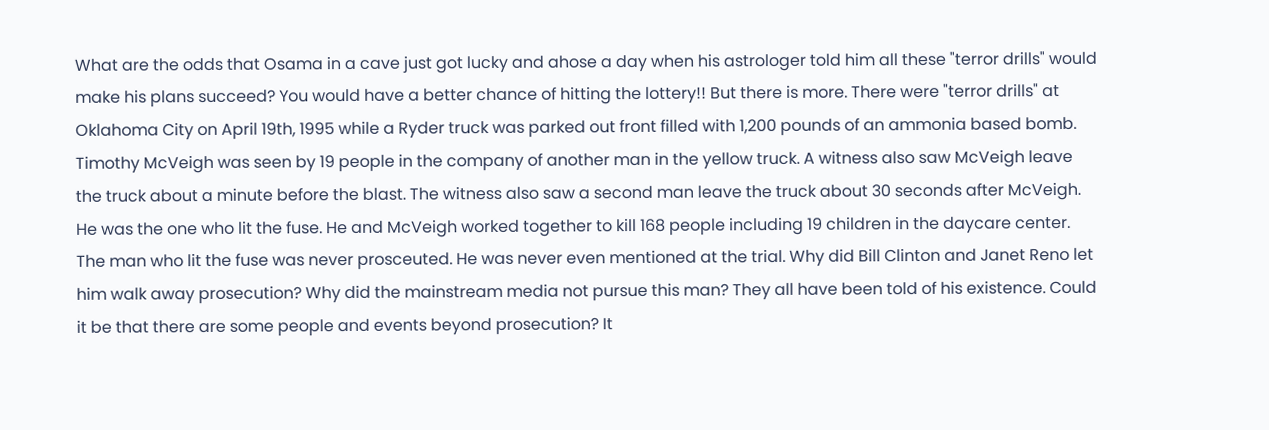What are the odds that Osama in a cave just got lucky and ahose a day when his astrologer told him all these "terror drills" would make his plans succeed? You would have a better chance of hitting the lottery!! But there is more. There were "terror drills" at Oklahoma City on April 19th, 1995 while a Ryder truck was parked out front filled with 1,200 pounds of an ammonia based bomb. Timothy McVeigh was seen by 19 people in the company of another man in the yellow truck. A witness also saw McVeigh leave the truck about a minute before the blast. The witness also saw a second man leave the truck about 30 seconds after McVeigh. He was the one who lit the fuse. He and McVeigh worked together to kill 168 people including 19 children in the daycare center. The man who lit the fuse was never prosceuted. He was never even mentioned at the trial. Why did Bill Clinton and Janet Reno let him walk away prosecution? Why did the mainstream media not pursue this man? They all have been told of his existence. Could it be that there are some people and events beyond prosecution? It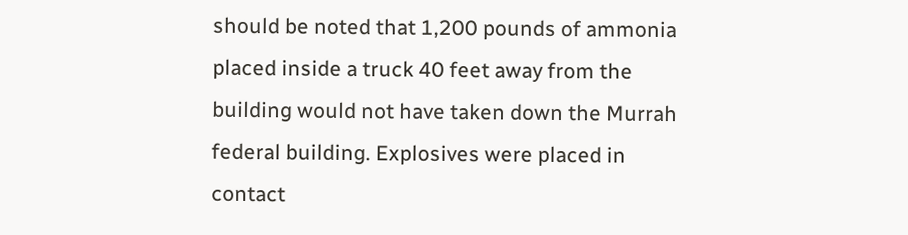should be noted that 1,200 pounds of ammonia placed inside a truck 40 feet away from the building would not have taken down the Murrah federal building. Explosives were placed in contact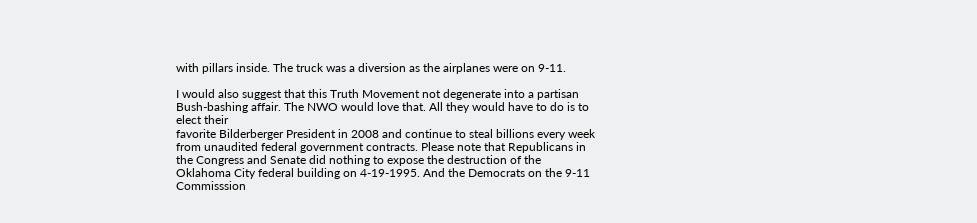with pillars inside. The truck was a diversion as the airplanes were on 9-11.

I would also suggest that this Truth Movement not degenerate into a partisan Bush-bashing affair. The NWO would love that. All they would have to do is to elect their
favorite Bilderberger President in 2008 and continue to steal billions every week from unaudited federal government contracts. Please note that Republicans in the Congress and Senate did nothing to expose the destruction of the Oklahoma City federal building on 4-19-1995. And the Democrats on the 9-11 Commisssion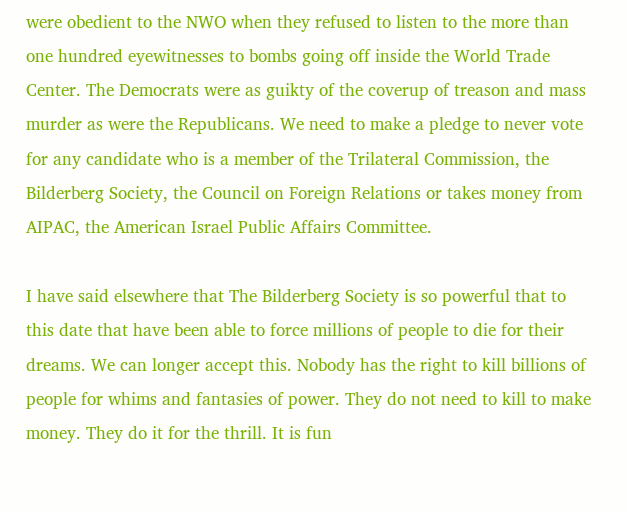were obedient to the NWO when they refused to listen to the more than one hundred eyewitnesses to bombs going off inside the World Trade Center. The Democrats were as guikty of the coverup of treason and mass murder as were the Republicans. We need to make a pledge to never vote for any candidate who is a member of the Trilateral Commission, the Bilderberg Society, the Council on Foreign Relations or takes money from AIPAC, the American Israel Public Affairs Committee.

I have said elsewhere that The Bilderberg Society is so powerful that to this date that have been able to force millions of people to die for their dreams. We can longer accept this. Nobody has the right to kill billions of people for whims and fantasies of power. They do not need to kill to make money. They do it for the thrill. It is fun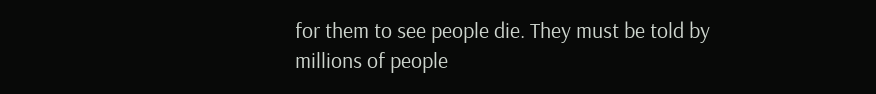for them to see people die. They must be told by millions of people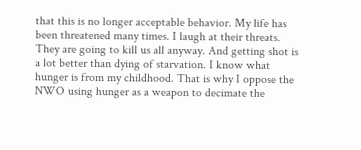that this is no longer acceptable behavior. My life has been threatened many times. I laugh at their threats. They are going to kill us all anyway. And getting shot is a lot better than dying of starvation. I know what hunger is from my childhood. That is why I oppose the NWO using hunger as a weapon to decimate the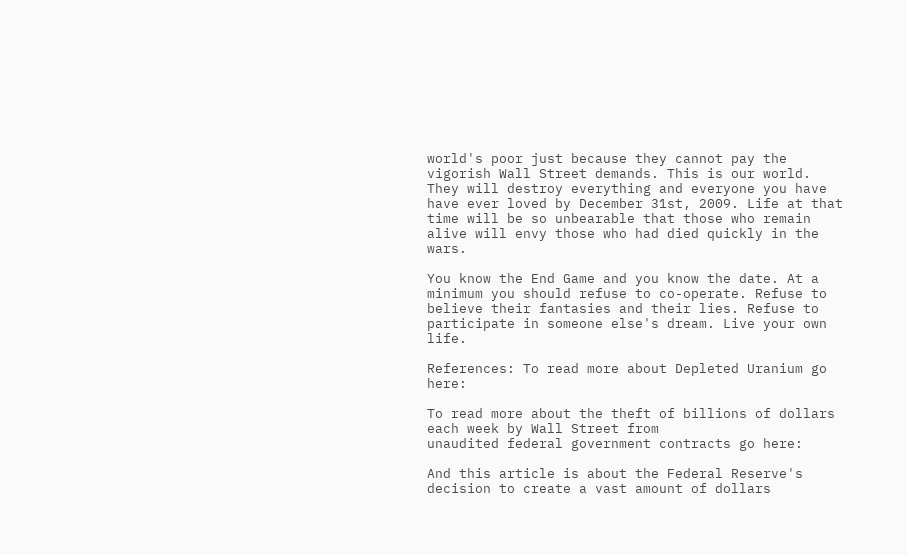world's poor just because they cannot pay the vigorish Wall Street demands. This is our world. They will destroy everything and everyone you have have ever loved by December 31st, 2009. Life at that time will be so unbearable that those who remain alive will envy those who had died quickly in the wars.

You know the End Game and you know the date. At a minimum you should refuse to co-operate. Refuse to believe their fantasies and their lies. Refuse to participate in someone else's dream. Live your own life.

References: To read more about Depleted Uranium go here:

To read more about the theft of billions of dollars each week by Wall Street from
unaudited federal government contracts go here:

And this article is about the Federal Reserve's decision to create a vast amount of dollars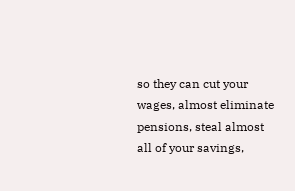so they can cut your wages, almost eliminate pensions, steal almost all of your savings,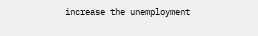increase the unemployment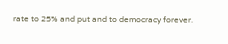rate to 25% and put and to democracy forever.